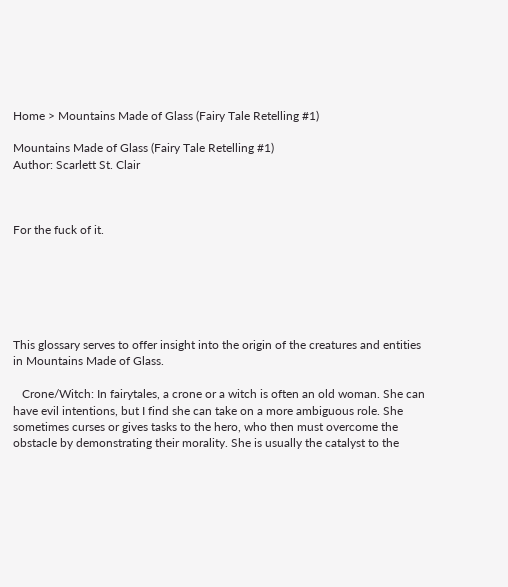Home > Mountains Made of Glass (Fairy Tale Retelling #1)

Mountains Made of Glass (Fairy Tale Retelling #1)
Author: Scarlett St. Clair



For the fuck of it.






This glossary serves to offer insight into the origin of the creatures and entities in Mountains Made of Glass.

   Crone/Witch: In fairytales, a crone or a witch is often an old woman. She can have evil intentions, but I find she can take on a more ambiguous role. She sometimes curses or gives tasks to the hero, who then must overcome the obstacle by demonstrating their morality. She is usually the catalyst to the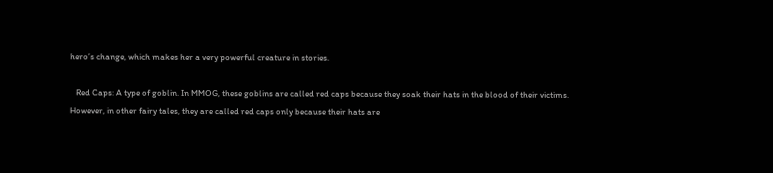hero’s change, which makes her a very powerful creature in stories.

   Red Caps: A type of goblin. In MMOG, these goblins are called red caps because they soak their hats in the blood of their victims. However, in other fairy tales, they are called red caps only because their hats are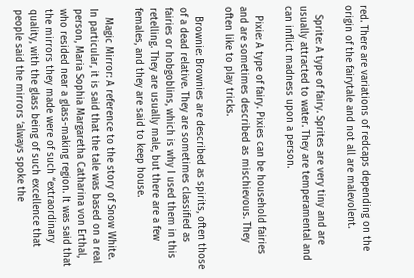red. There are variations of redcaps depending on the origin of the fairytale and not all are malevolent.

   Sprite: A type of fairy. Sprites are very tiny and are usually attracted to water. They are temperamental and can inflict madness upon a person.

   Pixie: A type of fairy. Pixies can be household fairies and are sometimes described as mischievous. They often like to play tricks.

   Brownie: Brownies are described as spirits, often those of a dead relative. They are sometimes classified as fairies or hobgoblins, which is why I used them in this retelling. They are usually male, but there are a few females, and they are said to keep house.

   Magic Mirror: A reference to the story of Snow White. In particular, it is said that the tale was based on a real person, Maria Sophia Margaretha Catharina von Erthal, who resided near a glass-making region. It was said that the mirrors they made were of such “extraordinary quality, with the glass being of such excellence that people said the mirrors ‘always spoke the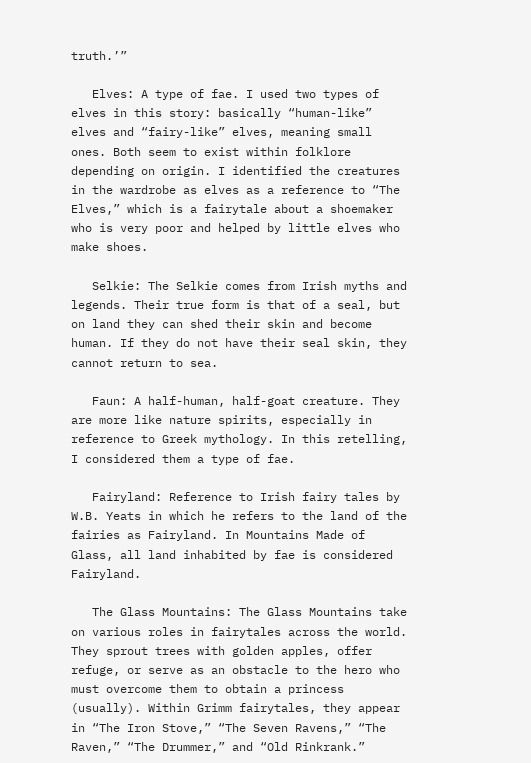truth.’”

   Elves: A type of fae. I used two types of elves in this story: basically “human-like” elves and “fairy-like” elves, meaning small ones. Both seem to exist within folklore depending on origin. I identified the creatures in the wardrobe as elves as a reference to “The Elves,” which is a fairytale about a shoemaker who is very poor and helped by little elves who make shoes.

   Selkie: The Selkie comes from Irish myths and legends. Their true form is that of a seal, but on land they can shed their skin and become human. If they do not have their seal skin, they cannot return to sea.

   Faun: A half-human, half-goat creature. They are more like nature spirits, especially in reference to Greek mythology. In this retelling, I considered them a type of fae.

   Fairyland: Reference to Irish fairy tales by W.B. Yeats in which he refers to the land of the fairies as Fairyland. In Mountains Made of Glass, all land inhabited by fae is considered Fairyland.

   The Glass Mountains: The Glass Mountains take on various roles in fairytales across the world. They sprout trees with golden apples, offer refuge, or serve as an obstacle to the hero who must overcome them to obtain a princess (usually). Within Grimm fairytales, they appear in “The Iron Stove,” “The Seven Ravens,” “The Raven,” “The Drummer,” and “Old Rinkrank.”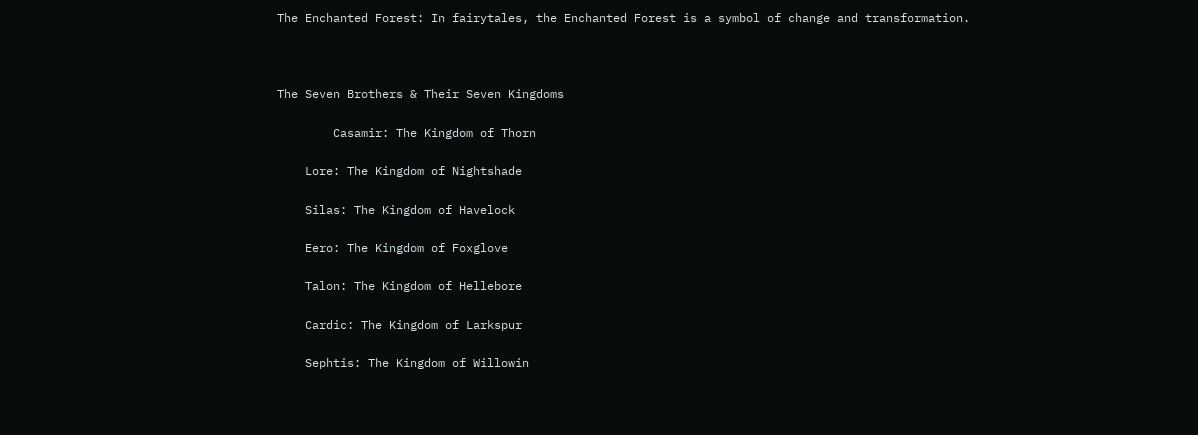The Enchanted Forest: In fairytales, the Enchanted Forest is a symbol of change and transformation.



The Seven Brothers & Their Seven Kingdoms

        Casamir: The Kingdom of Thorn

    Lore: The Kingdom of Nightshade

    Silas: The Kingdom of Havelock

    Eero: The Kingdom of Foxglove

    Talon: The Kingdom of Hellebore

    Cardic: The Kingdom of Larkspur

    Sephtis: The Kingdom of Willowin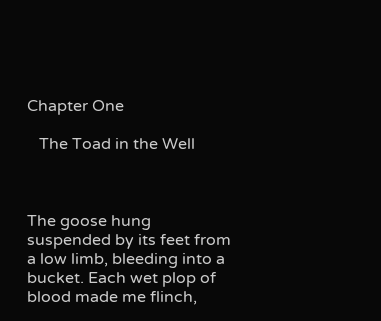Chapter One

   The Toad in the Well



The goose hung suspended by its feet from a low limb, bleeding into a bucket. Each wet plop of blood made me flinch,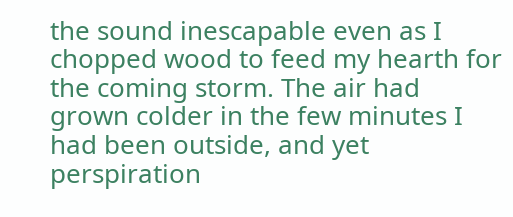the sound inescapable even as I chopped wood to feed my hearth for the coming storm. The air had grown colder in the few minutes I had been outside, and yet perspiration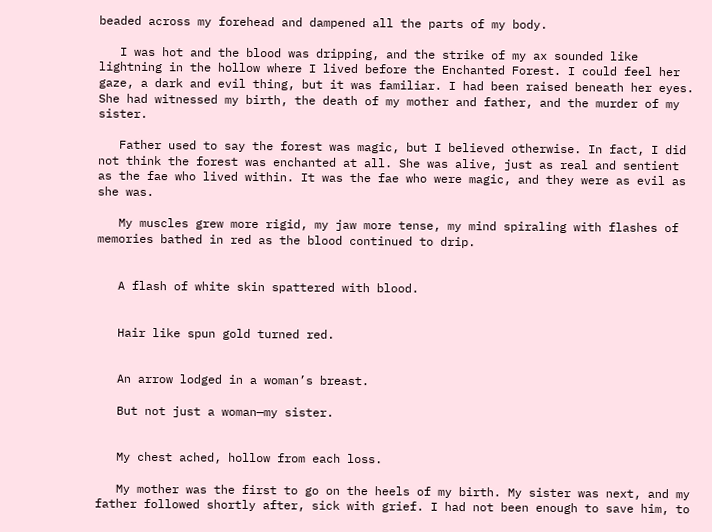beaded across my forehead and dampened all the parts of my body.

   I was hot and the blood was dripping, and the strike of my ax sounded like lightning in the hollow where I lived before the Enchanted Forest. I could feel her gaze, a dark and evil thing, but it was familiar. I had been raised beneath her eyes. She had witnessed my birth, the death of my mother and father, and the murder of my sister.

   Father used to say the forest was magic, but I believed otherwise. In fact, I did not think the forest was enchanted at all. She was alive, just as real and sentient as the fae who lived within. It was the fae who were magic, and they were as evil as she was.

   My muscles grew more rigid, my jaw more tense, my mind spiraling with flashes of memories bathed in red as the blood continued to drip.


   A flash of white skin spattered with blood.


   Hair like spun gold turned red.


   An arrow lodged in a woman’s breast.

   But not just a woman—my sister.


   My chest ached, hollow from each loss.

   My mother was the first to go on the heels of my birth. My sister was next, and my father followed shortly after, sick with grief. I had not been enough to save him, to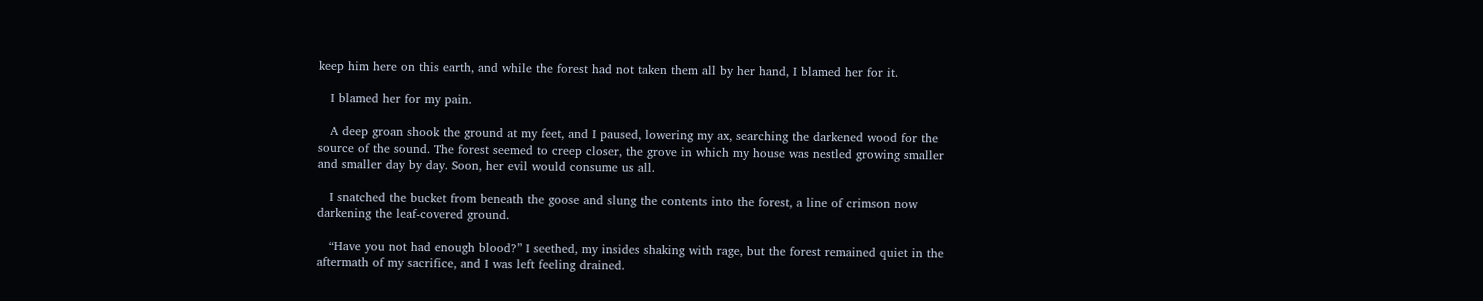keep him here on this earth, and while the forest had not taken them all by her hand, I blamed her for it.

   I blamed her for my pain.

   A deep groan shook the ground at my feet, and I paused, lowering my ax, searching the darkened wood for the source of the sound. The forest seemed to creep closer, the grove in which my house was nestled growing smaller and smaller day by day. Soon, her evil would consume us all.

   I snatched the bucket from beneath the goose and slung the contents into the forest, a line of crimson now darkening the leaf-covered ground.

   “Have you not had enough blood?” I seethed, my insides shaking with rage, but the forest remained quiet in the aftermath of my sacrifice, and I was left feeling drained.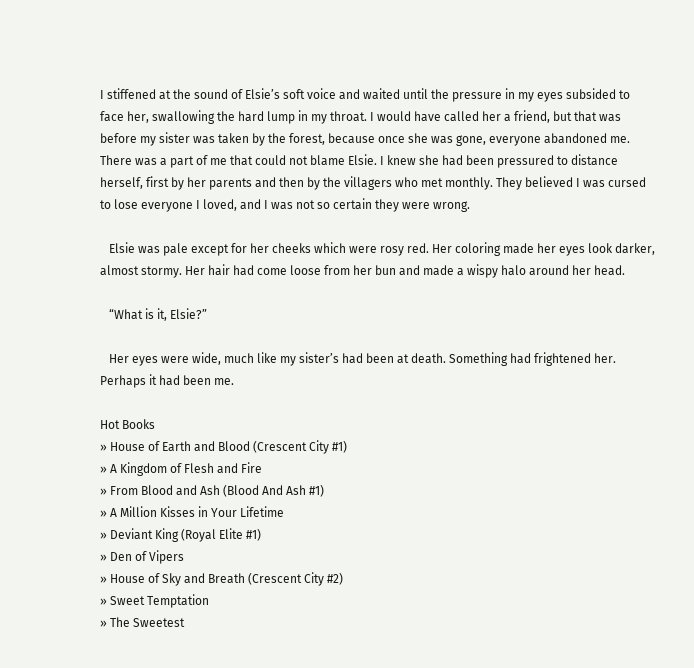I stiffened at the sound of Elsie’s soft voice and waited until the pressure in my eyes subsided to face her, swallowing the hard lump in my throat. I would have called her a friend, but that was before my sister was taken by the forest, because once she was gone, everyone abandoned me. There was a part of me that could not blame Elsie. I knew she had been pressured to distance herself, first by her parents and then by the villagers who met monthly. They believed I was cursed to lose everyone I loved, and I was not so certain they were wrong.

   Elsie was pale except for her cheeks which were rosy red. Her coloring made her eyes look darker, almost stormy. Her hair had come loose from her bun and made a wispy halo around her head.

   “What is it, Elsie?”

   Her eyes were wide, much like my sister’s had been at death. Something had frightened her. Perhaps it had been me.

Hot Books
» House of Earth and Blood (Crescent City #1)
» A Kingdom of Flesh and Fire
» From Blood and Ash (Blood And Ash #1)
» A Million Kisses in Your Lifetime
» Deviant King (Royal Elite #1)
» Den of Vipers
» House of Sky and Breath (Crescent City #2)
» Sweet Temptation
» The Sweetest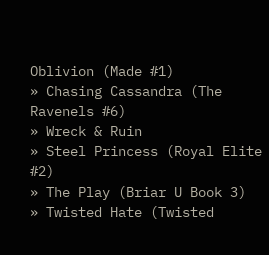Oblivion (Made #1)
» Chasing Cassandra (The Ravenels #6)
» Wreck & Ruin
» Steel Princess (Royal Elite #2)
» The Play (Briar U Book 3)
» Twisted Hate (Twisted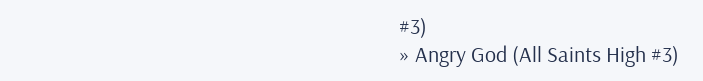#3)
» Angry God (All Saints High #3)